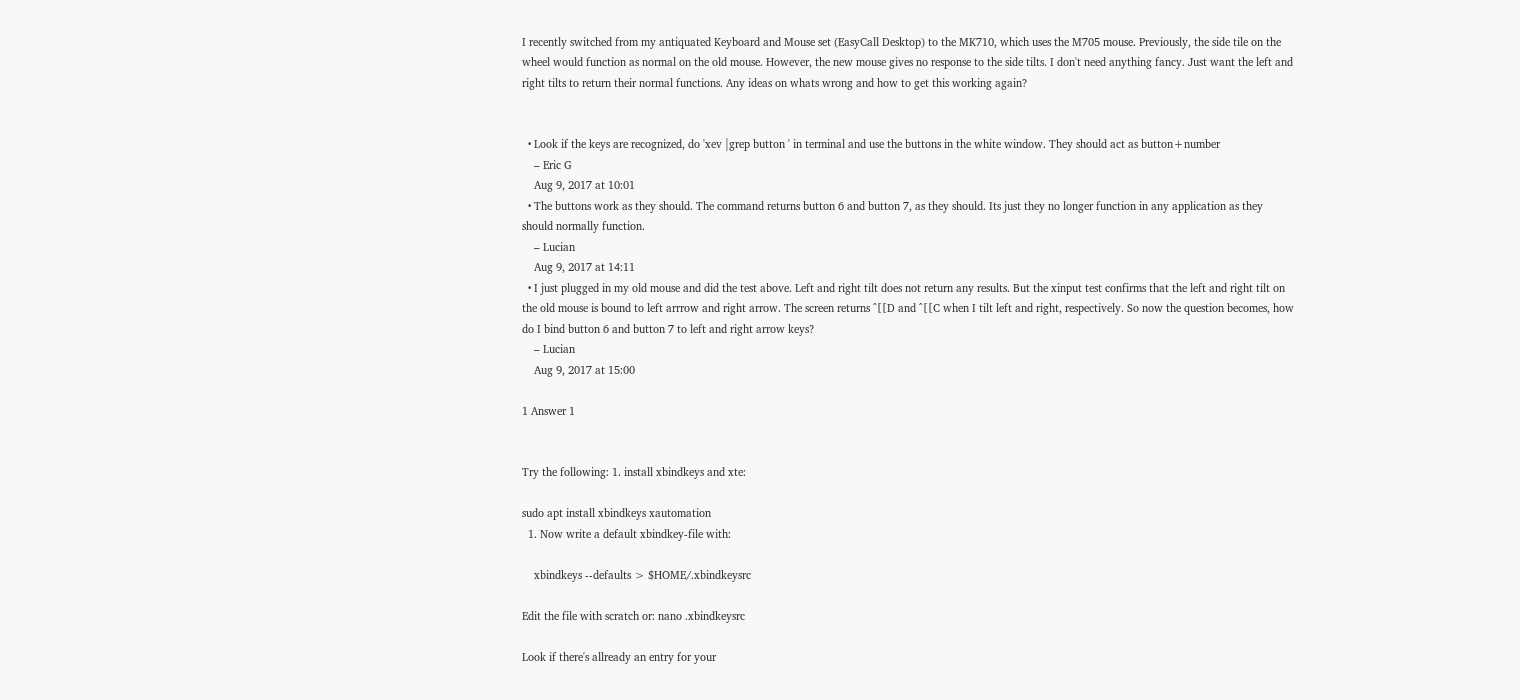I recently switched from my antiquated Keyboard and Mouse set (EasyCall Desktop) to the MK710, which uses the M705 mouse. Previously, the side tile on the wheel would function as normal on the old mouse. However, the new mouse gives no response to the side tilts. I don't need anything fancy. Just want the left and right tilts to return their normal functions. Any ideas on whats wrong and how to get this working again?


  • Look if the keys are recognized, do 'xev |grep button ' in terminal and use the buttons in the white window. They should act as button+number
    – Eric G
    Aug 9, 2017 at 10:01
  • The buttons work as they should. The command returns button 6 and button 7, as they should. Its just they no longer function in any application as they should normally function.
    – Lucian
    Aug 9, 2017 at 14:11
  • I just plugged in my old mouse and did the test above. Left and right tilt does not return any results. But the xinput test confirms that the left and right tilt on the old mouse is bound to left arrrow and right arrow. The screen returns ^[[D and ^[[C when I tilt left and right, respectively. So now the question becomes, how do I bind button 6 and button 7 to left and right arrow keys?
    – Lucian
    Aug 9, 2017 at 15:00

1 Answer 1


Try the following: 1. install xbindkeys and xte:

sudo apt install xbindkeys xautomation
  1. Now write a default xbindkey-file with:

    xbindkeys --defaults > $HOME/.xbindkeysrc

Edit the file with scratch or: nano .xbindkeysrc

Look if there's allready an entry for your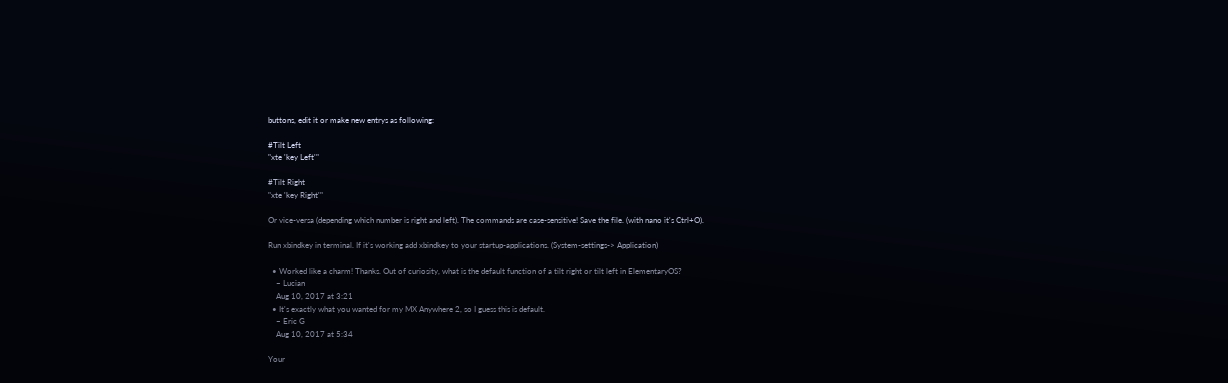buttons, edit it or make new entrys as following:

#Tilt Left
"xte 'key Left'"

#Tilt Right
"xte 'key Right'"

Or vice-versa (depending which number is right and left). The commands are case-sensitive! Save the file. (with nano it's Ctrl+O).

Run xbindkey in terminal. If it's working add xbindkey to your startup-applications. (System-settings-> Application)

  • Worked like a charm! Thanks. Out of curiosity, what is the default function of a tilt right or tilt left in ElementaryOS?
    – Lucian
    Aug 10, 2017 at 3:21
  • It's exactly what you wanted for my MX Anywhere 2, so I guess this is default.
    – Eric G
    Aug 10, 2017 at 5:34

Your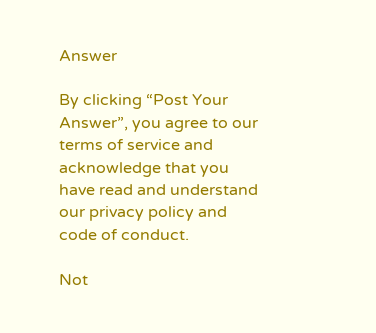Answer

By clicking “Post Your Answer”, you agree to our terms of service and acknowledge that you have read and understand our privacy policy and code of conduct.

Not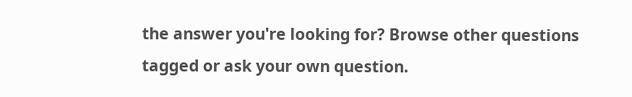the answer you're looking for? Browse other questions tagged or ask your own question.